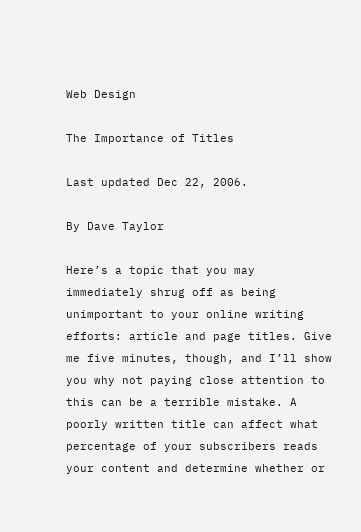Web Design

The Importance of Titles

Last updated Dec 22, 2006.

By Dave Taylor

Here’s a topic that you may immediately shrug off as being unimportant to your online writing efforts: article and page titles. Give me five minutes, though, and I’ll show you why not paying close attention to this can be a terrible mistake. A poorly written title can affect what percentage of your subscribers reads your content and determine whether or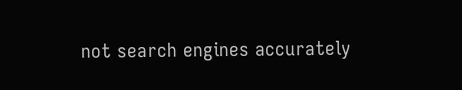not search engines accurately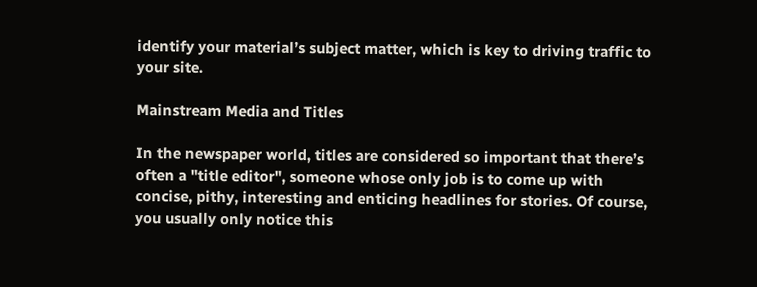identify your material’s subject matter, which is key to driving traffic to your site.

Mainstream Media and Titles

In the newspaper world, titles are considered so important that there’s often a "title editor", someone whose only job is to come up with concise, pithy, interesting and enticing headlines for stories. Of course, you usually only notice this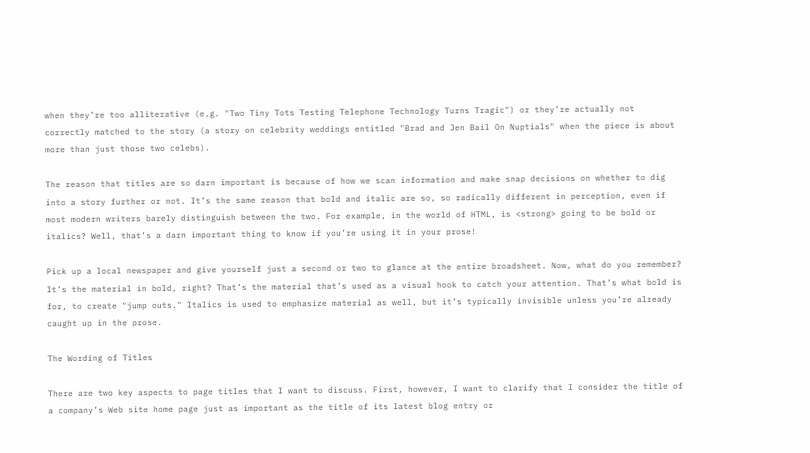when they’re too alliterative (e.g. "Two Tiny Tots Testing Telephone Technology Turns Tragic") or they’re actually not correctly matched to the story (a story on celebrity weddings entitled "Brad and Jen Bail On Nuptials" when the piece is about more than just those two celebs).

The reason that titles are so darn important is because of how we scan information and make snap decisions on whether to dig into a story further or not. It’s the same reason that bold and italic are so, so radically different in perception, even if most modern writers barely distinguish between the two. For example, in the world of HTML, is <strong> going to be bold or italics? Well, that’s a darn important thing to know if you’re using it in your prose!

Pick up a local newspaper and give yourself just a second or two to glance at the entire broadsheet. Now, what do you remember? It’s the material in bold, right? That’s the material that’s used as a visual hook to catch your attention. That’s what bold is for, to create "jump outs." Italics is used to emphasize material as well, but it’s typically invisible unless you’re already caught up in the prose.

The Wording of Titles

There are two key aspects to page titles that I want to discuss. First, however, I want to clarify that I consider the title of a company’s Web site home page just as important as the title of its latest blog entry or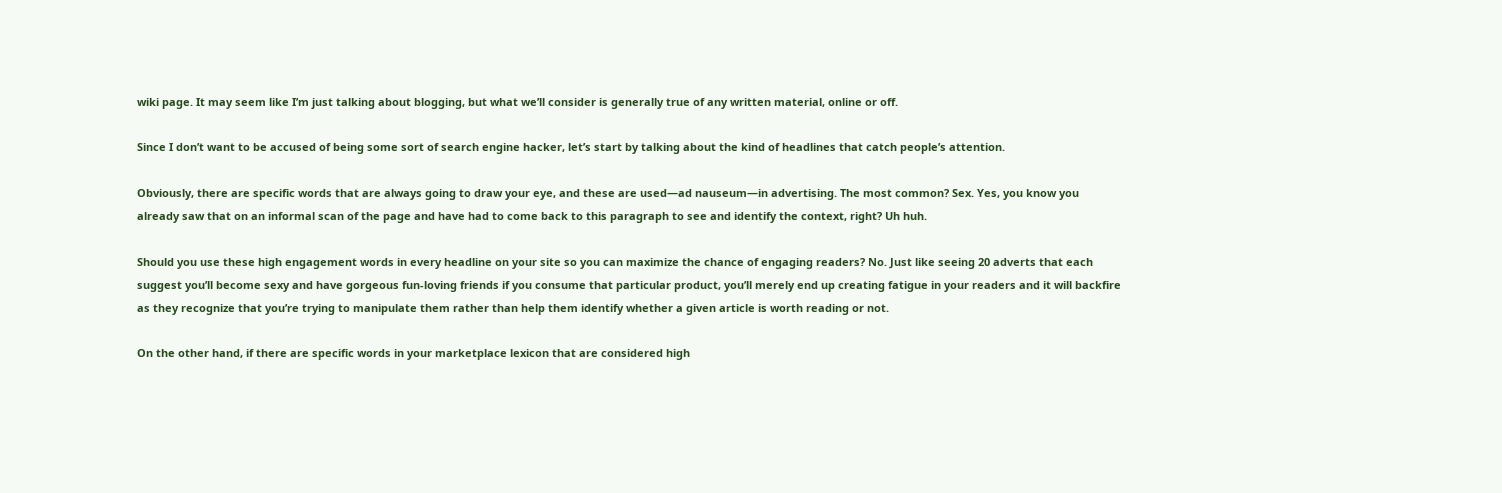wiki page. It may seem like I’m just talking about blogging, but what we’ll consider is generally true of any written material, online or off.

Since I don’t want to be accused of being some sort of search engine hacker, let’s start by talking about the kind of headlines that catch people’s attention.

Obviously, there are specific words that are always going to draw your eye, and these are used—ad nauseum—in advertising. The most common? Sex. Yes, you know you already saw that on an informal scan of the page and have had to come back to this paragraph to see and identify the context, right? Uh huh.

Should you use these high engagement words in every headline on your site so you can maximize the chance of engaging readers? No. Just like seeing 20 adverts that each suggest you’ll become sexy and have gorgeous fun-loving friends if you consume that particular product, you’ll merely end up creating fatigue in your readers and it will backfire as they recognize that you’re trying to manipulate them rather than help them identify whether a given article is worth reading or not.

On the other hand, if there are specific words in your marketplace lexicon that are considered high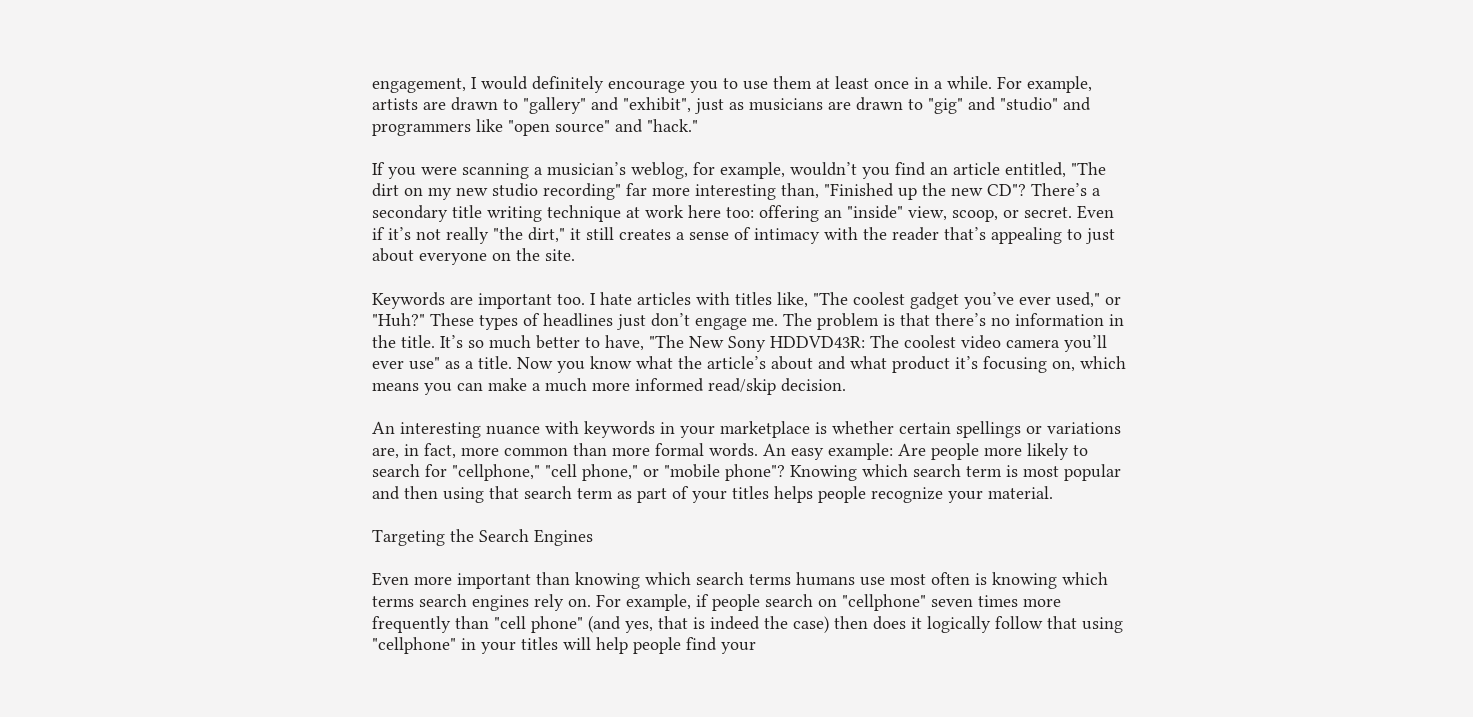engagement, I would definitely encourage you to use them at least once in a while. For example, artists are drawn to "gallery" and "exhibit", just as musicians are drawn to "gig" and "studio" and programmers like "open source" and "hack."

If you were scanning a musician’s weblog, for example, wouldn’t you find an article entitled, "The dirt on my new studio recording" far more interesting than, "Finished up the new CD"? There’s a secondary title writing technique at work here too: offering an "inside" view, scoop, or secret. Even if it’s not really "the dirt," it still creates a sense of intimacy with the reader that’s appealing to just about everyone on the site.

Keywords are important too. I hate articles with titles like, "The coolest gadget you’ve ever used," or "Huh?" These types of headlines just don’t engage me. The problem is that there’s no information in the title. It’s so much better to have, "The New Sony HDDVD43R: The coolest video camera you’ll ever use" as a title. Now you know what the article’s about and what product it’s focusing on, which means you can make a much more informed read/skip decision.

An interesting nuance with keywords in your marketplace is whether certain spellings or variations are, in fact, more common than more formal words. An easy example: Are people more likely to search for "cellphone," "cell phone," or "mobile phone"? Knowing which search term is most popular and then using that search term as part of your titles helps people recognize your material.

Targeting the Search Engines

Even more important than knowing which search terms humans use most often is knowing which terms search engines rely on. For example, if people search on "cellphone" seven times more frequently than "cell phone" (and yes, that is indeed the case) then does it logically follow that using "cellphone" in your titles will help people find your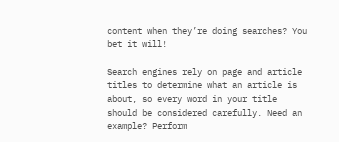content when they’re doing searches? You bet it will!

Search engines rely on page and article titles to determine what an article is about, so every word in your title should be considered carefully. Need an example? Perform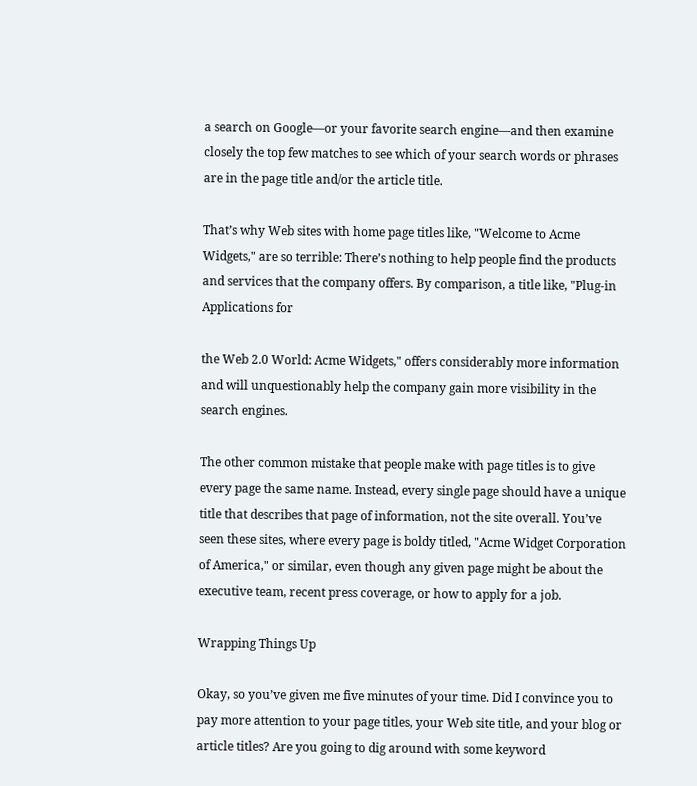a search on Google—or your favorite search engine—and then examine closely the top few matches to see which of your search words or phrases are in the page title and/or the article title.

That’s why Web sites with home page titles like, "Welcome to Acme Widgets," are so terrible: There’s nothing to help people find the products and services that the company offers. By comparison, a title like, "Plug-in Applications for

the Web 2.0 World: Acme Widgets," offers considerably more information and will unquestionably help the company gain more visibility in the search engines.

The other common mistake that people make with page titles is to give every page the same name. Instead, every single page should have a unique title that describes that page of information, not the site overall. You’ve seen these sites, where every page is boldy titled, "Acme Widget Corporation of America," or similar, even though any given page might be about the executive team, recent press coverage, or how to apply for a job.

Wrapping Things Up

Okay, so you’ve given me five minutes of your time. Did I convince you to pay more attention to your page titles, your Web site title, and your blog or article titles? Are you going to dig around with some keyword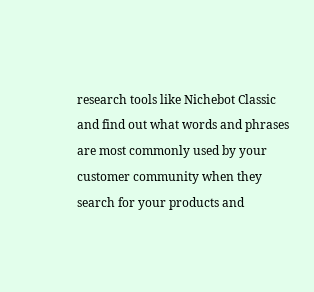research tools like Nichebot Classic and find out what words and phrases are most commonly used by your customer community when they search for your products and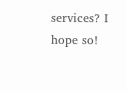services? I hope so!